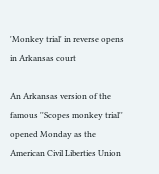'Monkey trial' in reverse opens in Arkansas court

An Arkansas version of the famous ''Scopes monkey trial'' opened Monday as the American Civil Liberties Union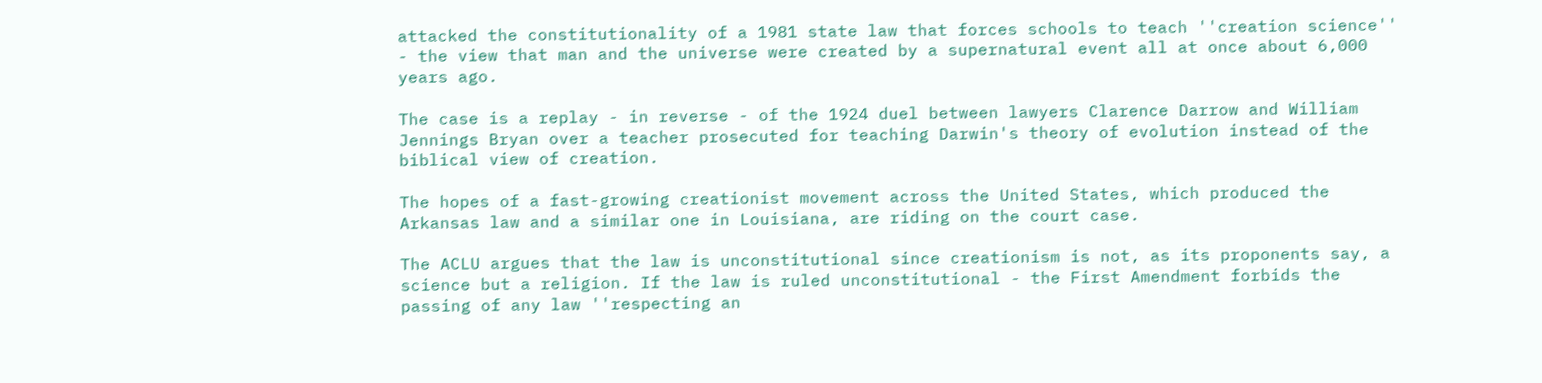attacked the constitutionality of a 1981 state law that forces schools to teach ''creation science'' - the view that man and the universe were created by a supernatural event all at once about 6,000 years ago.

The case is a replay - in reverse - of the 1924 duel between lawyers Clarence Darrow and William Jennings Bryan over a teacher prosecuted for teaching Darwin's theory of evolution instead of the biblical view of creation.

The hopes of a fast-growing creationist movement across the United States, which produced the Arkansas law and a similar one in Louisiana, are riding on the court case.

The ACLU argues that the law is unconstitutional since creationism is not, as its proponents say, a science but a religion. If the law is ruled unconstitutional - the First Amendment forbids the passing of any law ''respecting an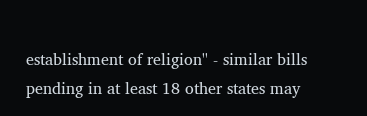establishment of religion'' - similar bills pending in at least 18 other states may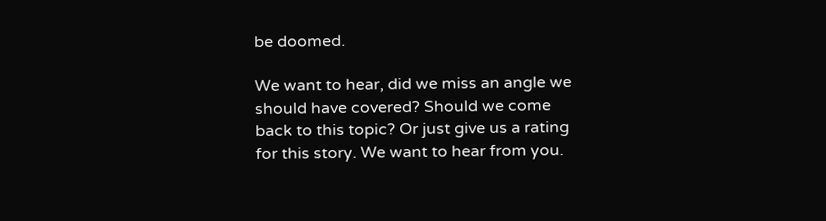be doomed.

We want to hear, did we miss an angle we should have covered? Should we come back to this topic? Or just give us a rating for this story. We want to hear from you.